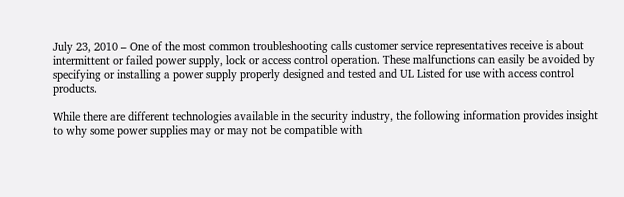July 23, 2010 – One of the most common troubleshooting calls customer service representatives receive is about intermittent or failed power supply, lock or access control operation. These malfunctions can easily be avoided by specifying or installing a power supply properly designed and tested and UL Listed for use with access control products.

While there are different technologies available in the security industry, the following information provides insight to why some power supplies may or may not be compatible with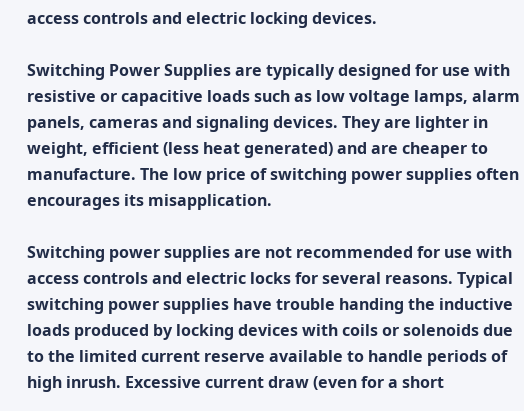access controls and electric locking devices.

Switching Power Supplies are typically designed for use with resistive or capacitive loads such as low voltage lamps, alarm panels, cameras and signaling devices. They are lighter in weight, efficient (less heat generated) and are cheaper to manufacture. The low price of switching power supplies often encourages its misapplication.

Switching power supplies are not recommended for use with access controls and electric locks for several reasons. Typical switching power supplies have trouble handing the inductive loads produced by locking devices with coils or solenoids due to the limited current reserve available to handle periods of high inrush. Excessive current draw (even for a short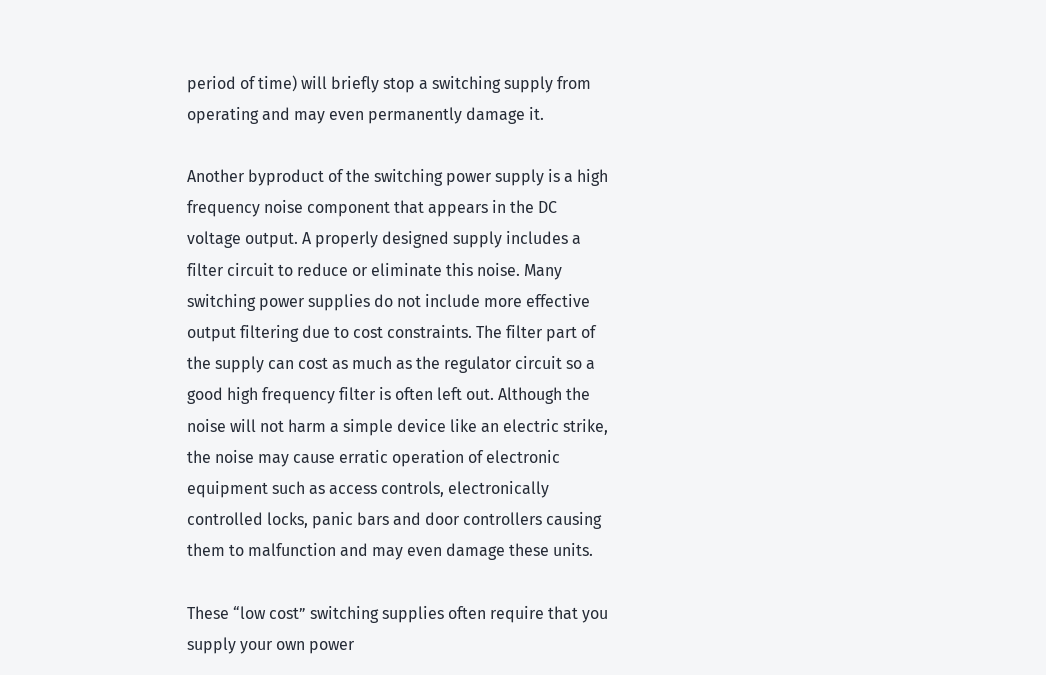period of time) will briefly stop a switching supply from operating and may even permanently damage it.

Another byproduct of the switching power supply is a high frequency noise component that appears in the DC voltage output. A properly designed supply includes a filter circuit to reduce or eliminate this noise. Many switching power supplies do not include more effective output filtering due to cost constraints. The filter part of the supply can cost as much as the regulator circuit so a good high frequency filter is often left out. Although the noise will not harm a simple device like an electric strike, the noise may cause erratic operation of electronic equipment such as access controls, electronically controlled locks, panic bars and door controllers causing them to malfunction and may even damage these units.

These “low cost” switching supplies often require that you supply your own power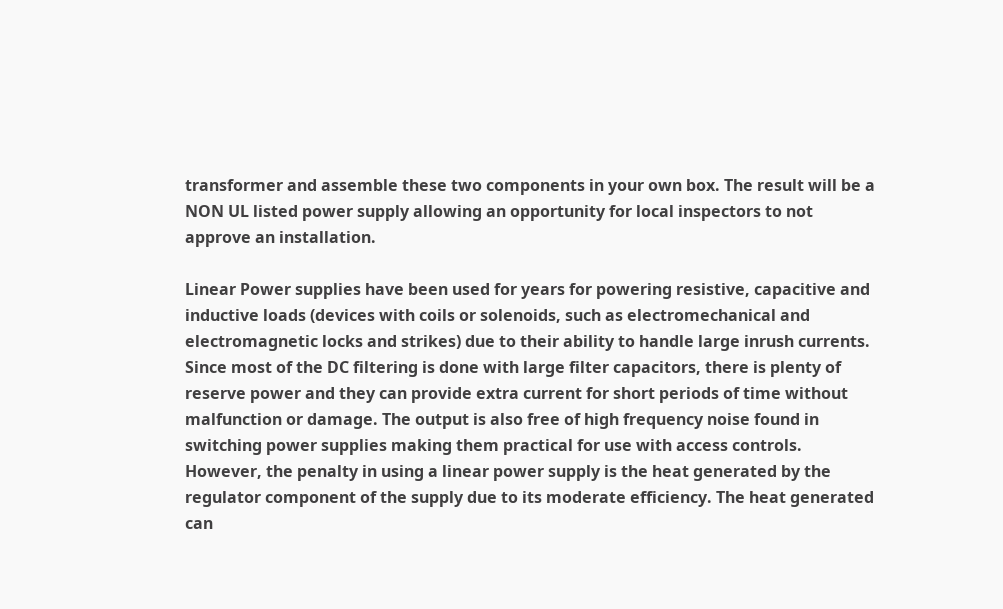transformer and assemble these two components in your own box. The result will be a NON UL listed power supply allowing an opportunity for local inspectors to not approve an installation.

Linear Power supplies have been used for years for powering resistive, capacitive and inductive loads (devices with coils or solenoids, such as electromechanical and electromagnetic locks and strikes) due to their ability to handle large inrush currents. Since most of the DC filtering is done with large filter capacitors, there is plenty of reserve power and they can provide extra current for short periods of time without malfunction or damage. The output is also free of high frequency noise found in switching power supplies making them practical for use with access controls. However, the penalty in using a linear power supply is the heat generated by the regulator component of the supply due to its moderate efficiency. The heat generated can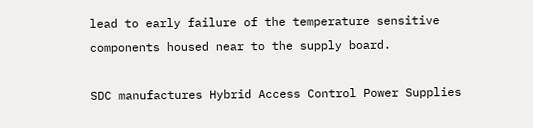lead to early failure of the temperature sensitive components housed near to the supply board.

SDC manufactures Hybrid Access Control Power Supplies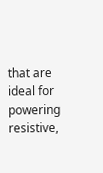that are ideal for powering resistive,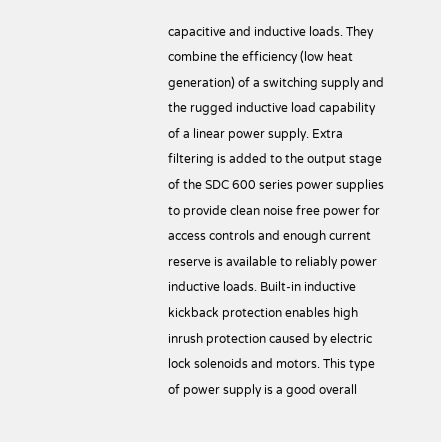capacitive and inductive loads. They combine the efficiency (low heat generation) of a switching supply and the rugged inductive load capability of a linear power supply. Extra filtering is added to the output stage of the SDC 600 series power supplies to provide clean noise free power for access controls and enough current reserve is available to reliably power inductive loads. Built-in inductive kickback protection enables high inrush protection caused by electric lock solenoids and motors. This type of power supply is a good overall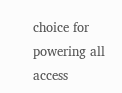choice for powering all access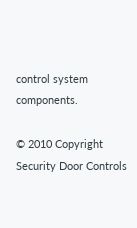control system components.

© 2010 Copyright Security Door Controls